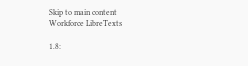Skip to main content
Workforce LibreTexts

1.8: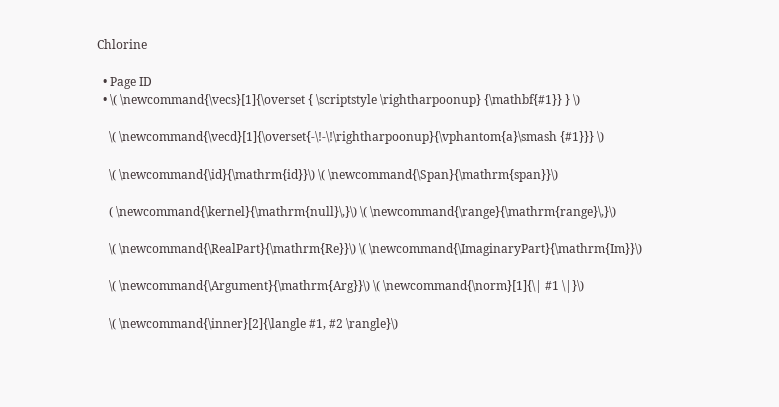Chlorine

  • Page ID
  • \( \newcommand{\vecs}[1]{\overset { \scriptstyle \rightharpoonup} {\mathbf{#1}} } \)

    \( \newcommand{\vecd}[1]{\overset{-\!-\!\rightharpoonup}{\vphantom{a}\smash {#1}}} \)

    \( \newcommand{\id}{\mathrm{id}}\) \( \newcommand{\Span}{\mathrm{span}}\)

    ( \newcommand{\kernel}{\mathrm{null}\,}\) \( \newcommand{\range}{\mathrm{range}\,}\)

    \( \newcommand{\RealPart}{\mathrm{Re}}\) \( \newcommand{\ImaginaryPart}{\mathrm{Im}}\)

    \( \newcommand{\Argument}{\mathrm{Arg}}\) \( \newcommand{\norm}[1]{\| #1 \|}\)

    \( \newcommand{\inner}[2]{\langle #1, #2 \rangle}\)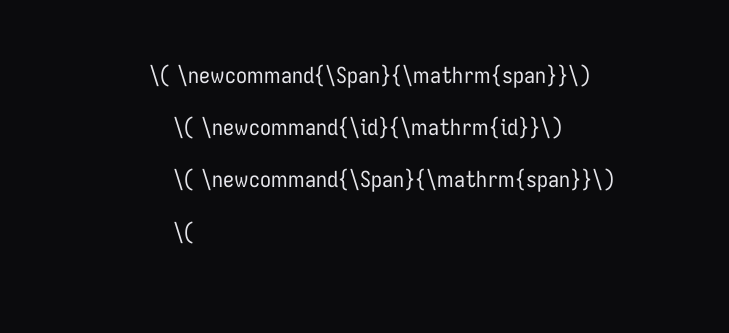\( \newcommand{\Span}{\mathrm{span}}\)

    \( \newcommand{\id}{\mathrm{id}}\)

    \( \newcommand{\Span}{\mathrm{span}}\)

    \(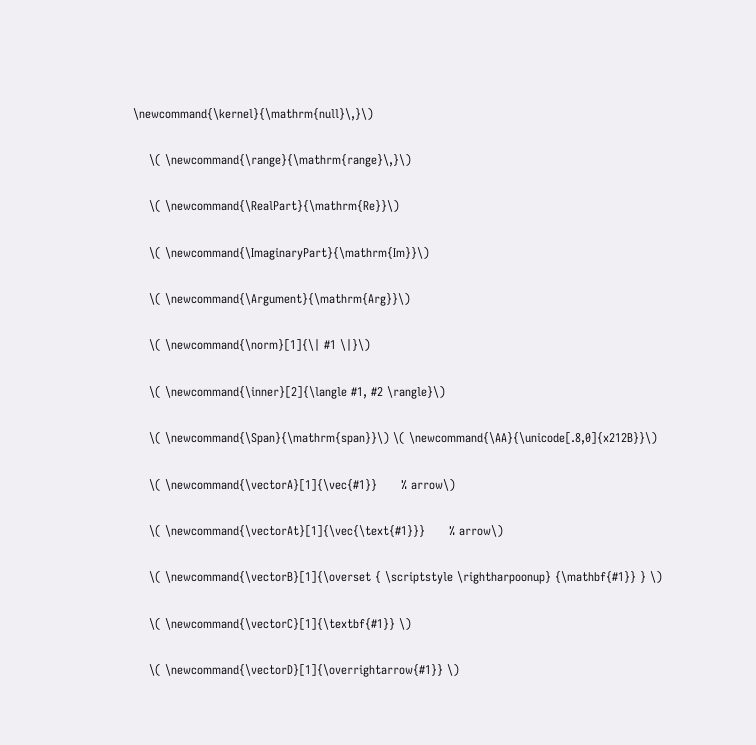\newcommand{\kernel}{\mathrm{null}\,}\)

    \( \newcommand{\range}{\mathrm{range}\,}\)

    \( \newcommand{\RealPart}{\mathrm{Re}}\)

    \( \newcommand{\ImaginaryPart}{\mathrm{Im}}\)

    \( \newcommand{\Argument}{\mathrm{Arg}}\)

    \( \newcommand{\norm}[1]{\| #1 \|}\)

    \( \newcommand{\inner}[2]{\langle #1, #2 \rangle}\)

    \( \newcommand{\Span}{\mathrm{span}}\) \( \newcommand{\AA}{\unicode[.8,0]{x212B}}\)

    \( \newcommand{\vectorA}[1]{\vec{#1}}      % arrow\)

    \( \newcommand{\vectorAt}[1]{\vec{\text{#1}}}      % arrow\)

    \( \newcommand{\vectorB}[1]{\overset { \scriptstyle \rightharpoonup} {\mathbf{#1}} } \)

    \( \newcommand{\vectorC}[1]{\textbf{#1}} \)

    \( \newcommand{\vectorD}[1]{\overrightarrow{#1}} \)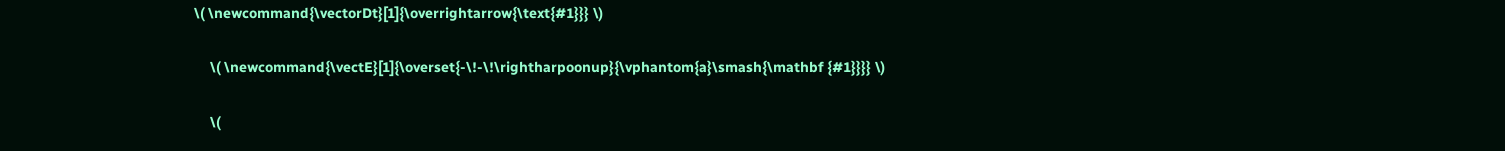\( \newcommand{\vectorDt}[1]{\overrightarrow{\text{#1}}} \)

    \( \newcommand{\vectE}[1]{\overset{-\!-\!\rightharpoonup}{\vphantom{a}\smash{\mathbf {#1}}}} \)

    \(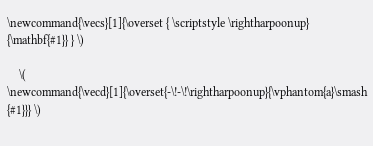\newcommand{\vecs}[1]{\overset { \scriptstyle \rightharpoonup} {\mathbf{#1}} } \)

    \( \newcommand{\vecd}[1]{\overset{-\!-\!\rightharpoonup}{\vphantom{a}\smash {#1}}} \)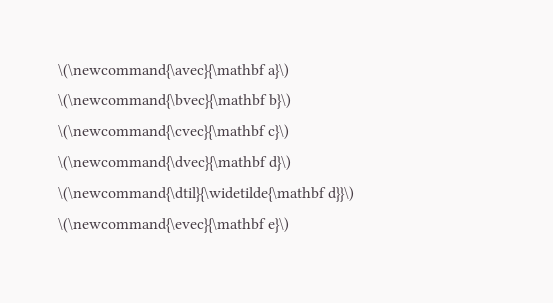\(\newcommand{\avec}{\mathbf a}\) \(\newcommand{\bvec}{\mathbf b}\) \(\newcommand{\cvec}{\mathbf c}\) \(\newcommand{\dvec}{\mathbf d}\) \(\newcommand{\dtil}{\widetilde{\mathbf d}}\) \(\newcommand{\evec}{\mathbf e}\)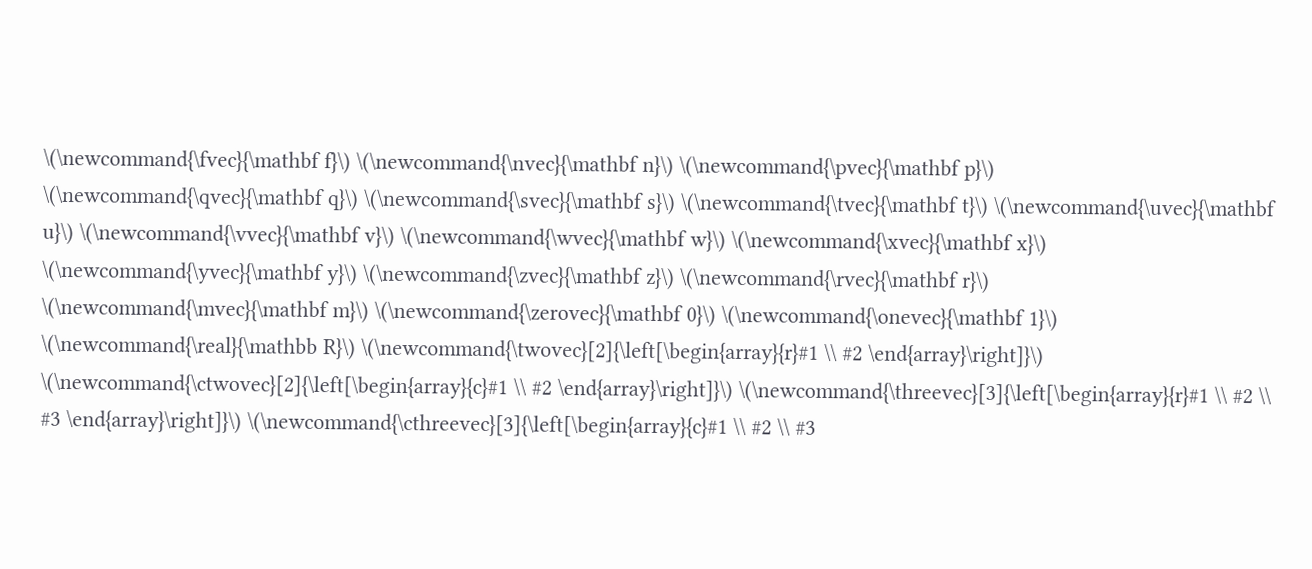\(\newcommand{\fvec}{\mathbf f}\) \(\newcommand{\nvec}{\mathbf n}\) \(\newcommand{\pvec}{\mathbf p}\) \(\newcommand{\qvec}{\mathbf q}\) \(\newcommand{\svec}{\mathbf s}\) \(\newcommand{\tvec}{\mathbf t}\) \(\newcommand{\uvec}{\mathbf u}\) \(\newcommand{\vvec}{\mathbf v}\) \(\newcommand{\wvec}{\mathbf w}\) \(\newcommand{\xvec}{\mathbf x}\) \(\newcommand{\yvec}{\mathbf y}\) \(\newcommand{\zvec}{\mathbf z}\) \(\newcommand{\rvec}{\mathbf r}\) \(\newcommand{\mvec}{\mathbf m}\) \(\newcommand{\zerovec}{\mathbf 0}\) \(\newcommand{\onevec}{\mathbf 1}\) \(\newcommand{\real}{\mathbb R}\) \(\newcommand{\twovec}[2]{\left[\begin{array}{r}#1 \\ #2 \end{array}\right]}\) \(\newcommand{\ctwovec}[2]{\left[\begin{array}{c}#1 \\ #2 \end{array}\right]}\) \(\newcommand{\threevec}[3]{\left[\begin{array}{r}#1 \\ #2 \\ #3 \end{array}\right]}\) \(\newcommand{\cthreevec}[3]{\left[\begin{array}{c}#1 \\ #2 \\ #3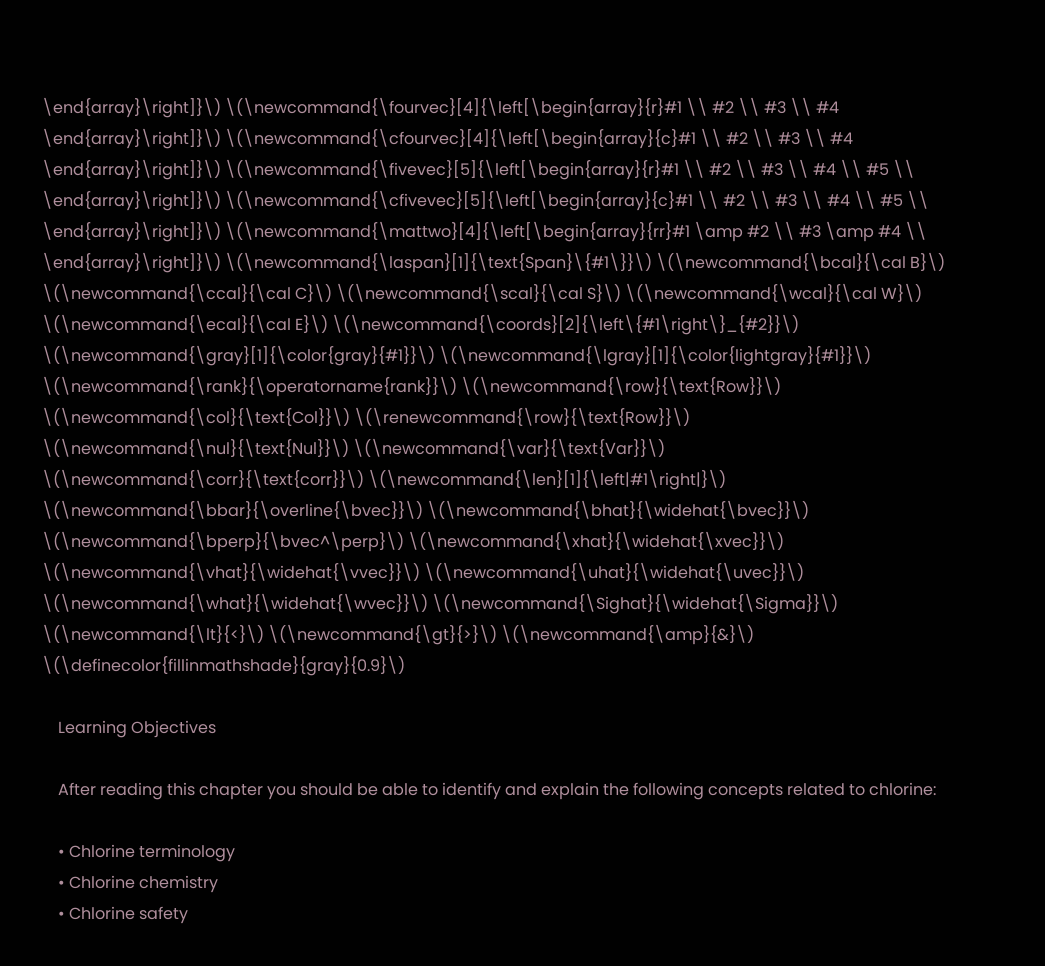\end{array}\right]}\) \(\newcommand{\fourvec}[4]{\left[\begin{array}{r}#1 \\ #2 \\ #3 \\ #4 \end{array}\right]}\) \(\newcommand{\cfourvec}[4]{\left[\begin{array}{c}#1 \\ #2 \\ #3 \\ #4 \end{array}\right]}\) \(\newcommand{\fivevec}[5]{\left[\begin{array}{r}#1 \\ #2 \\ #3 \\ #4 \\ #5 \\ \end{array}\right]}\) \(\newcommand{\cfivevec}[5]{\left[\begin{array}{c}#1 \\ #2 \\ #3 \\ #4 \\ #5 \\ \end{array}\right]}\) \(\newcommand{\mattwo}[4]{\left[\begin{array}{rr}#1 \amp #2 \\ #3 \amp #4 \\ \end{array}\right]}\) \(\newcommand{\laspan}[1]{\text{Span}\{#1\}}\) \(\newcommand{\bcal}{\cal B}\) \(\newcommand{\ccal}{\cal C}\) \(\newcommand{\scal}{\cal S}\) \(\newcommand{\wcal}{\cal W}\) \(\newcommand{\ecal}{\cal E}\) \(\newcommand{\coords}[2]{\left\{#1\right\}_{#2}}\) \(\newcommand{\gray}[1]{\color{gray}{#1}}\) \(\newcommand{\lgray}[1]{\color{lightgray}{#1}}\) \(\newcommand{\rank}{\operatorname{rank}}\) \(\newcommand{\row}{\text{Row}}\) \(\newcommand{\col}{\text{Col}}\) \(\renewcommand{\row}{\text{Row}}\) \(\newcommand{\nul}{\text{Nul}}\) \(\newcommand{\var}{\text{Var}}\) \(\newcommand{\corr}{\text{corr}}\) \(\newcommand{\len}[1]{\left|#1\right|}\) \(\newcommand{\bbar}{\overline{\bvec}}\) \(\newcommand{\bhat}{\widehat{\bvec}}\) \(\newcommand{\bperp}{\bvec^\perp}\) \(\newcommand{\xhat}{\widehat{\xvec}}\) \(\newcommand{\vhat}{\widehat{\vvec}}\) \(\newcommand{\uhat}{\widehat{\uvec}}\) \(\newcommand{\what}{\widehat{\wvec}}\) \(\newcommand{\Sighat}{\widehat{\Sigma}}\) \(\newcommand{\lt}{<}\) \(\newcommand{\gt}{>}\) \(\newcommand{\amp}{&}\) \(\definecolor{fillinmathshade}{gray}{0.9}\)

    Learning Objectives

    After reading this chapter you should be able to identify and explain the following concepts related to chlorine:

    • Chlorine terminology
    • Chlorine chemistry
    • Chlorine safety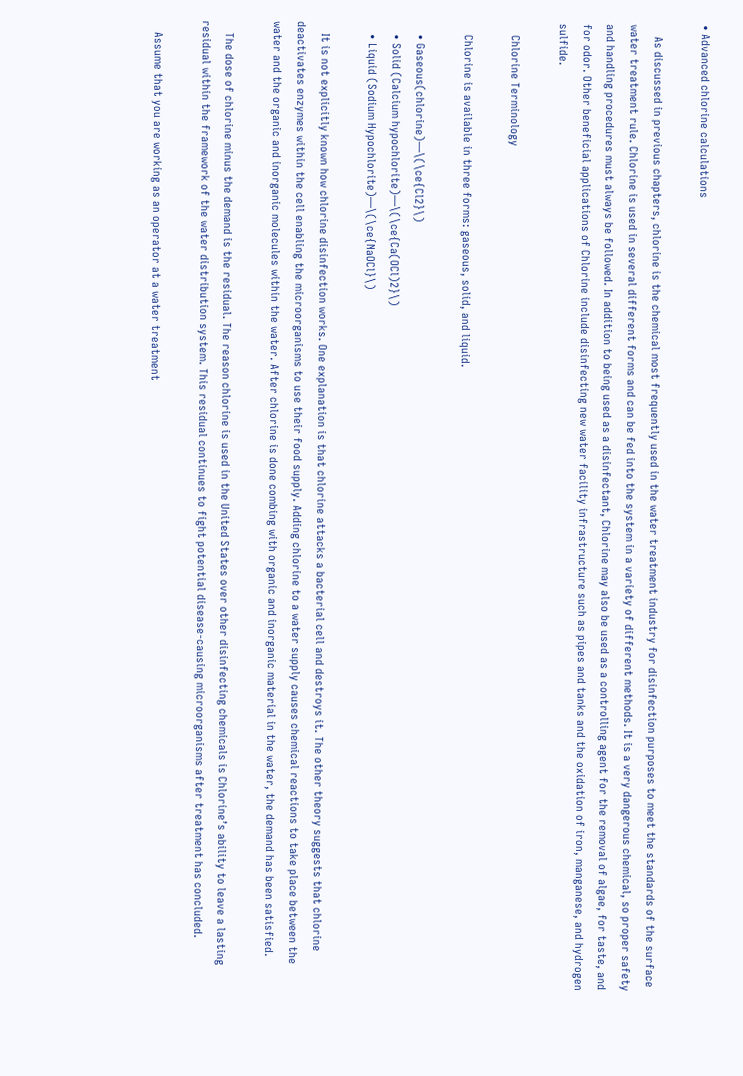• Advanced chlorine calculations

    As discussed in previous chapters, chlorine is the chemical most frequently used in the water treatment industry for disinfection purposes to meet the standards of the surface water treatment rule. Chlorine is used in several different forms and can be fed into the system in a variety of different methods. It is a very dangerous chemical, so proper safety and handling procedures must always be followed. In addition to being used as a disinfectant, Chlorine may also be used as a controlling agent for the removal of algae, for taste, and for odor. Other beneficial applications of Chlorine include disinfecting new water facility infrastructure such as pipes and tanks and the oxidation of iron, manganese, and hydrogen sulfide.

    Chlorine Terminology

    Chlorine is available in three forms: gaseous, solid, and liquid.

    • Gaseous(chlorine)—\(\ce{Cl2}\)
    • Solid (Calcium hypochlorite)—\(\ce{Ca(OCl)2}\)
    • Liquid (Sodium Hypochlorite)—\(\ce{NaOCl}\)

    It is not explicitly known how chlorine disinfection works. One explanation is that chlorine attacks a bacterial cell and destroys it. The other theory suggests that chlorine deactivates enzymes within the cell enabling the microorganisms to use their food supply. Adding chlorine to a water supply causes chemical reactions to take place between the water and the organic and inorganic molecules within the water. After chlorine is done combing with organic and inorganic material in the water, the demand has been satisfied.

    The dose of chlorine minus the demand is the residual. The reason chlorine is used in the United States over other disinfecting chemicals is Chlorine’s ability to leave a lasting residual within the framework of the water distribution system. This residual continues to fight potential disease-causing microorganisms after treatment has concluded.

    Assume that you are working as an operator at a water treatment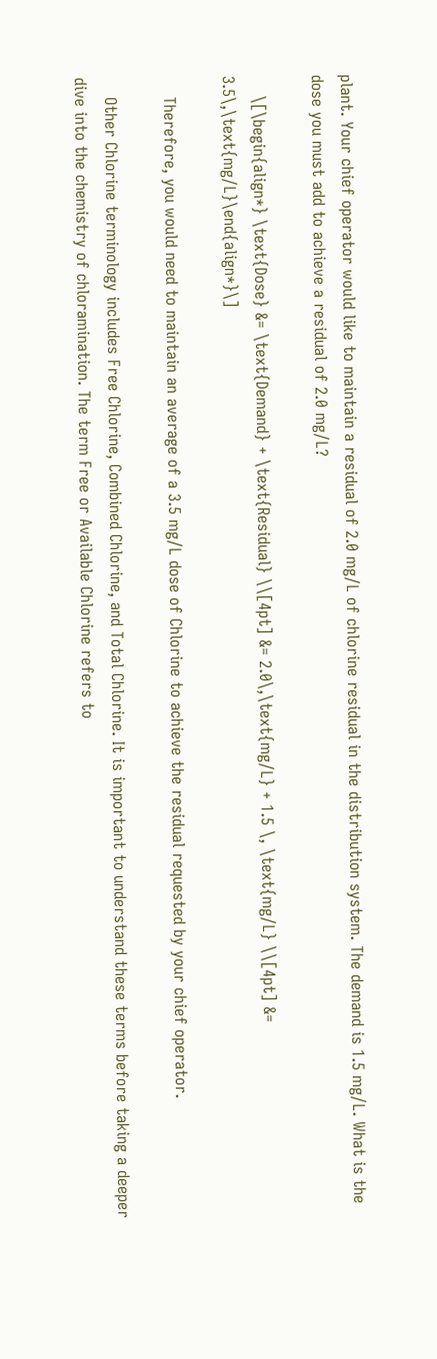plant. Your chief operator would like to maintain a residual of 2.0 mg/L of chlorine residual in the distribution system. The demand is 1.5 mg/L. What is the dose you must add to achieve a residual of 2.0 mg/L?

    \[\begin{align*} \text{Dose} &= \text{Demand} + \text{Residual} \\[4pt] &= 2.0\,\text{mg/L} + 1.5 \, \text{mg/L} \\[4pt] &= 3.5\,\text{mg/L}\end{align*}\]

    Therefore, you would need to maintain an average of a 3.5 mg/L dose of Chlorine to achieve the residual requested by your chief operator.

    Other Chlorine terminology includes Free Chlorine, Combined Chlorine, and Total Chlorine. It is important to understand these terms before taking a deeper dive into the chemistry of chloramination. The term Free or Available Chlorine refers to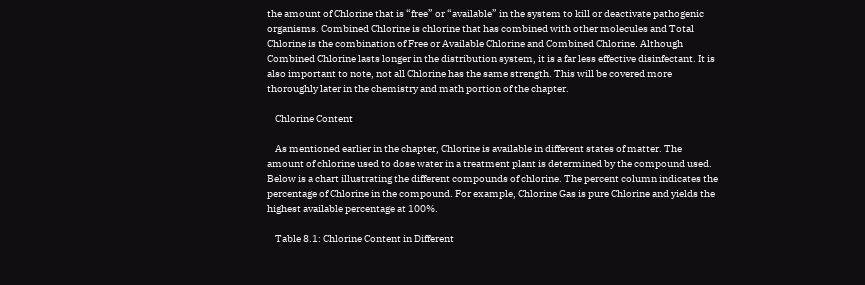the amount of Chlorine that is “free” or “available” in the system to kill or deactivate pathogenic organisms. Combined Chlorine is chlorine that has combined with other molecules and Total Chlorine is the combination of Free or Available Chlorine and Combined Chlorine. Although Combined Chlorine lasts longer in the distribution system, it is a far less effective disinfectant. It is also important to note, not all Chlorine has the same strength. This will be covered more thoroughly later in the chemistry and math portion of the chapter.

    Chlorine Content

    As mentioned earlier in the chapter, Chlorine is available in different states of matter. The amount of chlorine used to dose water in a treatment plant is determined by the compound used. Below is a chart illustrating the different compounds of chlorine. The percent column indicates the percentage of Chlorine in the compound. For example, Chlorine Gas is pure Chlorine and yields the highest available percentage at 100%.

    Table 8.1: Chlorine Content in Different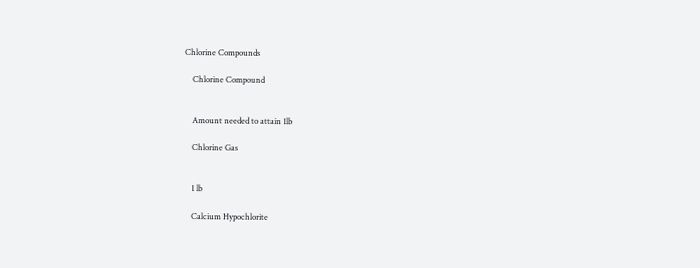Chlorine Compounds

    Chlorine Compound


    Amount needed to attain 1lb

    Chlorine Gas


    1 lb

    Calcium Hypochlorite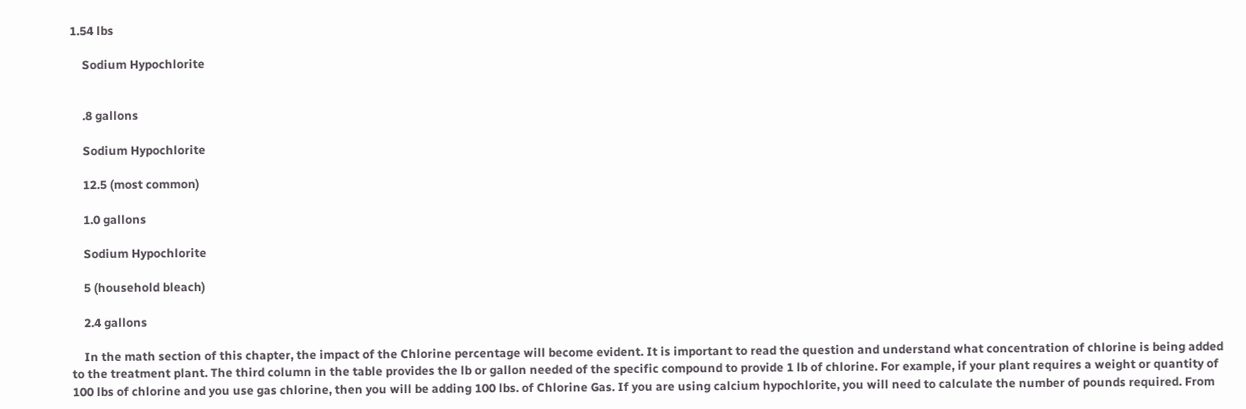1.54 lbs

    Sodium Hypochlorite


    .8 gallons

    Sodium Hypochlorite

    12.5 (most common)

    1.0 gallons

    Sodium Hypochlorite

    5 (household bleach)

    2.4 gallons

    In the math section of this chapter, the impact of the Chlorine percentage will become evident. It is important to read the question and understand what concentration of chlorine is being added to the treatment plant. The third column in the table provides the lb or gallon needed of the specific compound to provide 1 lb of chlorine. For example, if your plant requires a weight or quantity of 100 lbs of chlorine and you use gas chlorine, then you will be adding 100 lbs. of Chlorine Gas. If you are using calcium hypochlorite, you will need to calculate the number of pounds required. From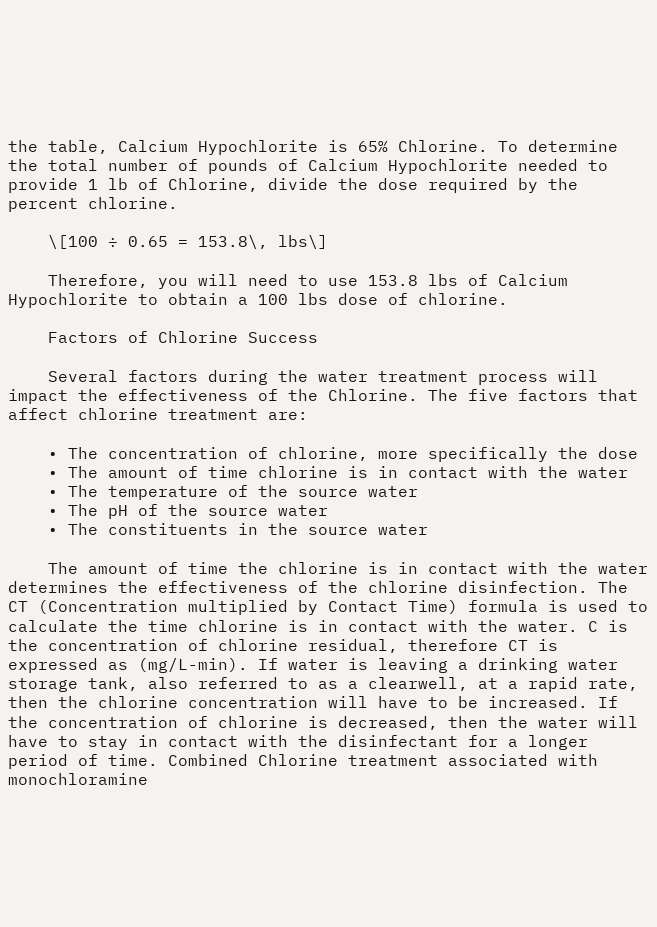the table, Calcium Hypochlorite is 65% Chlorine. To determine the total number of pounds of Calcium Hypochlorite needed to provide 1 lb of Chlorine, divide the dose required by the percent chlorine.

    \[100 ÷ 0.65 = 153.8\, lbs\]

    Therefore, you will need to use 153.8 lbs of Calcium Hypochlorite to obtain a 100 lbs dose of chlorine.

    Factors of Chlorine Success

    Several factors during the water treatment process will impact the effectiveness of the Chlorine. The five factors that affect chlorine treatment are:

    • The concentration of chlorine, more specifically the dose
    • The amount of time chlorine is in contact with the water
    • The temperature of the source water
    • The pH of the source water
    • The constituents in the source water

    The amount of time the chlorine is in contact with the water determines the effectiveness of the chlorine disinfection. The CT (Concentration multiplied by Contact Time) formula is used to calculate the time chlorine is in contact with the water. C is the concentration of chlorine residual, therefore CT is expressed as (mg/L-min). If water is leaving a drinking water storage tank, also referred to as a clearwell, at a rapid rate, then the chlorine concentration will have to be increased. If the concentration of chlorine is decreased, then the water will have to stay in contact with the disinfectant for a longer period of time. Combined Chlorine treatment associated with monochloramine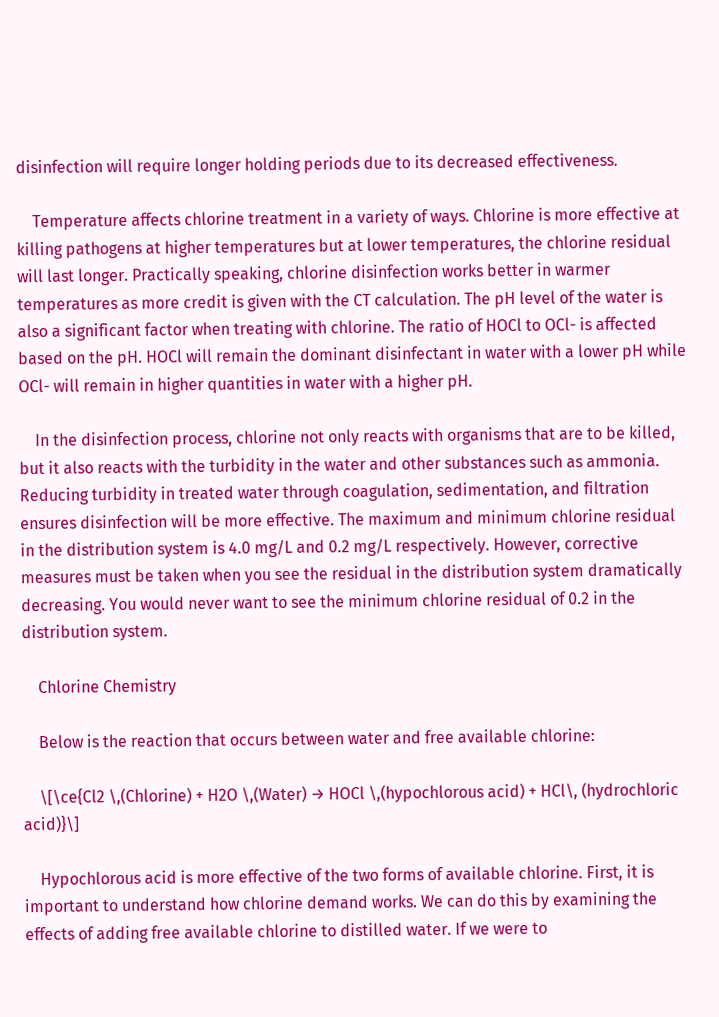disinfection will require longer holding periods due to its decreased effectiveness.

    Temperature affects chlorine treatment in a variety of ways. Chlorine is more effective at killing pathogens at higher temperatures but at lower temperatures, the chlorine residual will last longer. Practically speaking, chlorine disinfection works better in warmer temperatures as more credit is given with the CT calculation. The pH level of the water is also a significant factor when treating with chlorine. The ratio of HOCl to OCl- is affected based on the pH. HOCl will remain the dominant disinfectant in water with a lower pH while OCl- will remain in higher quantities in water with a higher pH.

    In the disinfection process, chlorine not only reacts with organisms that are to be killed, but it also reacts with the turbidity in the water and other substances such as ammonia. Reducing turbidity in treated water through coagulation, sedimentation, and filtration ensures disinfection will be more effective. The maximum and minimum chlorine residual in the distribution system is 4.0 mg/L and 0.2 mg/L respectively. However, corrective measures must be taken when you see the residual in the distribution system dramatically decreasing. You would never want to see the minimum chlorine residual of 0.2 in the distribution system.

    Chlorine Chemistry

    Below is the reaction that occurs between water and free available chlorine:

    \[\ce{Cl2 \,(Chlorine) + H2O \,(Water) → HOCl \,(hypochlorous acid) + HCl\, (hydrochloric acid)}\]

    Hypochlorous acid is more effective of the two forms of available chlorine. First, it is important to understand how chlorine demand works. We can do this by examining the effects of adding free available chlorine to distilled water. If we were to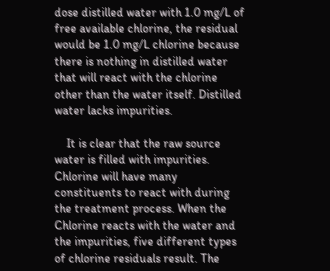dose distilled water with 1.0 mg/L of free available chlorine, the residual would be 1.0 mg/L chlorine because there is nothing in distilled water that will react with the chlorine other than the water itself. Distilled water lacks impurities.

    It is clear that the raw source water is filled with impurities. Chlorine will have many constituents to react with during the treatment process. When the Chlorine reacts with the water and the impurities, five different types of chlorine residuals result. The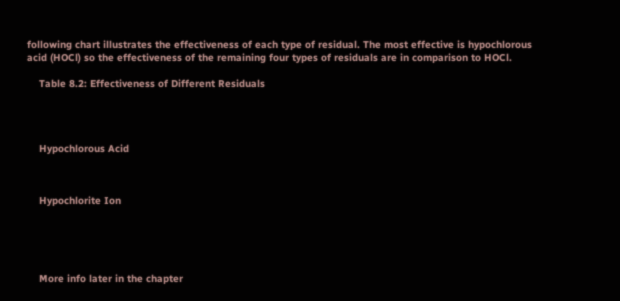following chart illustrates the effectiveness of each type of residual. The most effective is hypochlorous acid (HOCl) so the effectiveness of the remaining four types of residuals are in comparison to HOCl.

    Table 8.2: Effectiveness of Different Residuals




    Hypochlorous Acid



    Hypochlorite Ion





    More info later in the chapter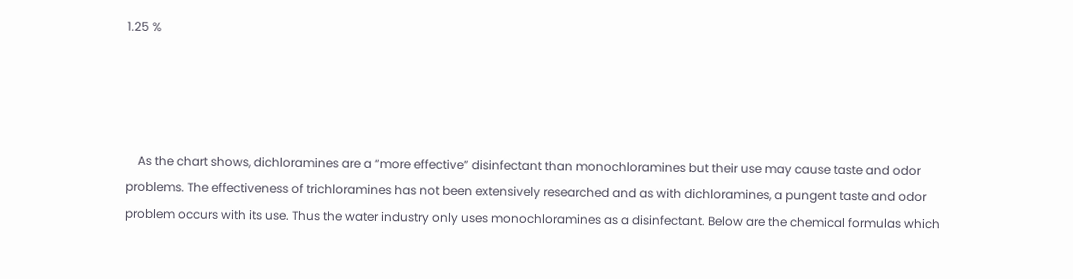1.25 %




    As the chart shows, dichloramines are a “more effective” disinfectant than monochloramines but their use may cause taste and odor problems. The effectiveness of trichloramines has not been extensively researched and as with dichloramines, a pungent taste and odor problem occurs with its use. Thus the water industry only uses monochloramines as a disinfectant. Below are the chemical formulas which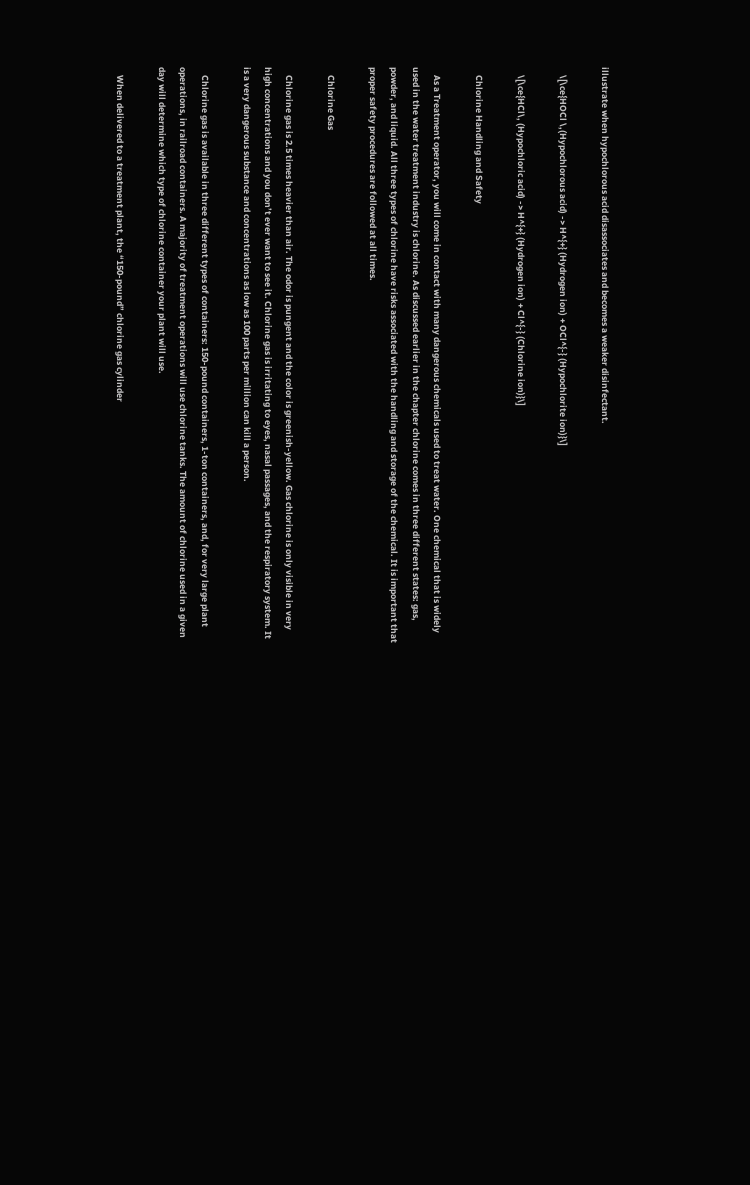illustrate when hypochlorous acid disassociates and becomes a weaker disinfectant.

    \[\ce{HOCl \,(Hypochlorous acid) -> H^{+} (Hydrogen ion) + OCl^{-} (Hypochlorite ion)}\]

    \[\ce{HCl\, (Hypochloric acid) -> H^{+} (Hydrogen ion) + Cl^{-} (Chlorine ion)}\]

    Chlorine Handling and Safety

    As a Treatment operator, you will come in contact with many dangerous chemicals used to treat water. One chemical that is widely used in the water treatment industry is chlorine. As discussed earlier in the chapter chlorine comes in three different states: gas, powder, and liquid. All three types of chlorine have risks associated with the handling and storage of the chemical. It is important that proper safety procedures are followed at all times.

    Chlorine Gas

    Chlorine gas is 2.5 times heavier than air. The odor is pungent and the color is greenish-yellow. Gas chlorine is only visible in very high concentrations and you don’t ever want to see it. Chlorine gas is irritating to eyes, nasal passages, and the respiratory system. It is a very dangerous substance and concentrations as low as 100 parts per million can kill a person.

    Chlorine gas is available in three different types of containers: 150-pound containers, 1-ton containers, and, for very large plant operations, in railroad containers. A majority of treatment operations will use chlorine tanks. The amount of chlorine used in a given day will determine which type of chlorine container your plant will use.

    When delivered to a treatment plant, the “150-pound” chlorine gas cylinder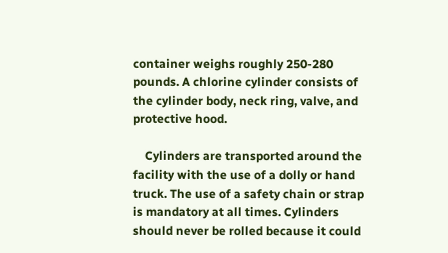container weighs roughly 250-280 pounds. A chlorine cylinder consists of the cylinder body, neck ring, valve, and protective hood.

    Cylinders are transported around the facility with the use of a dolly or hand truck. The use of a safety chain or strap is mandatory at all times. Cylinders should never be rolled because it could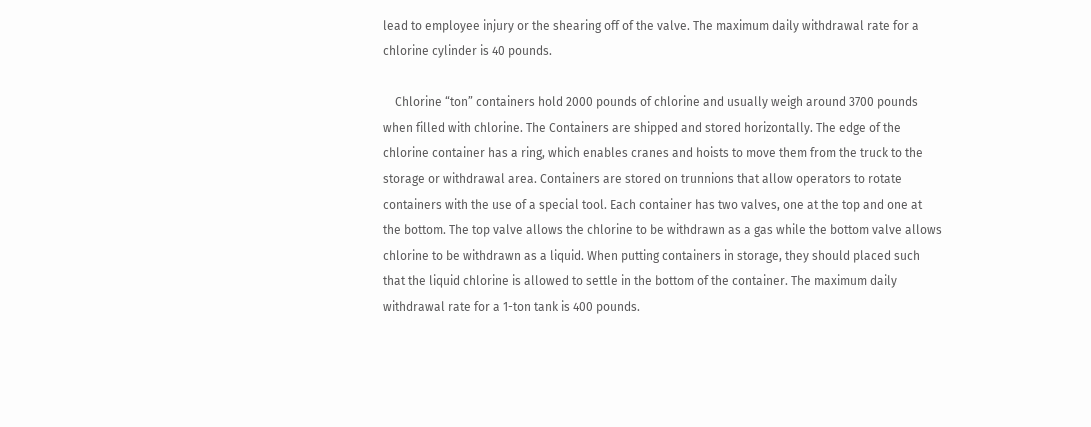lead to employee injury or the shearing off of the valve. The maximum daily withdrawal rate for a chlorine cylinder is 40 pounds.

    Chlorine “ton” containers hold 2000 pounds of chlorine and usually weigh around 3700 pounds when filled with chlorine. The Containers are shipped and stored horizontally. The edge of the chlorine container has a ring, which enables cranes and hoists to move them from the truck to the storage or withdrawal area. Containers are stored on trunnions that allow operators to rotate containers with the use of a special tool. Each container has two valves, one at the top and one at the bottom. The top valve allows the chlorine to be withdrawn as a gas while the bottom valve allows chlorine to be withdrawn as a liquid. When putting containers in storage, they should placed such that the liquid chlorine is allowed to settle in the bottom of the container. The maximum daily withdrawal rate for a 1-ton tank is 400 pounds.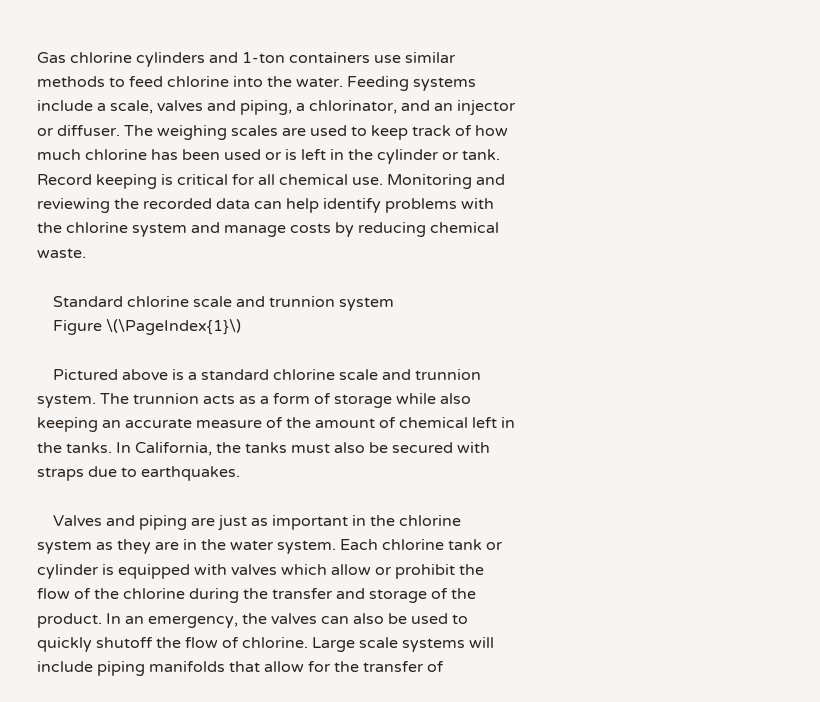Gas chlorine cylinders and 1-ton containers use similar methods to feed chlorine into the water. Feeding systems include a scale, valves and piping, a chlorinator, and an injector or diffuser. The weighing scales are used to keep track of how much chlorine has been used or is left in the cylinder or tank. Record keeping is critical for all chemical use. Monitoring and reviewing the recorded data can help identify problems with the chlorine system and manage costs by reducing chemical waste.

    Standard chlorine scale and trunnion system
    Figure \(\PageIndex{1}\)

    Pictured above is a standard chlorine scale and trunnion system. The trunnion acts as a form of storage while also keeping an accurate measure of the amount of chemical left in the tanks. In California, the tanks must also be secured with straps due to earthquakes.

    Valves and piping are just as important in the chlorine system as they are in the water system. Each chlorine tank or cylinder is equipped with valves which allow or prohibit the flow of the chlorine during the transfer and storage of the product. In an emergency, the valves can also be used to quickly shutoff the flow of chlorine. Large scale systems will include piping manifolds that allow for the transfer of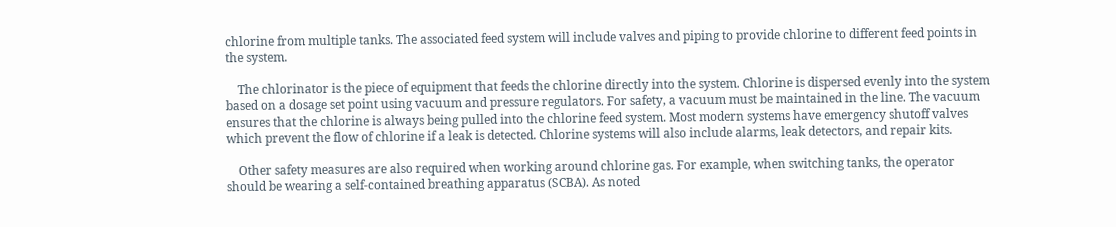chlorine from multiple tanks. The associated feed system will include valves and piping to provide chlorine to different feed points in the system.

    The chlorinator is the piece of equipment that feeds the chlorine directly into the system. Chlorine is dispersed evenly into the system based on a dosage set point using vacuum and pressure regulators. For safety, a vacuum must be maintained in the line. The vacuum ensures that the chlorine is always being pulled into the chlorine feed system. Most modern systems have emergency shutoff valves which prevent the flow of chlorine if a leak is detected. Chlorine systems will also include alarms, leak detectors, and repair kits.

    Other safety measures are also required when working around chlorine gas. For example, when switching tanks, the operator should be wearing a self-contained breathing apparatus (SCBA). As noted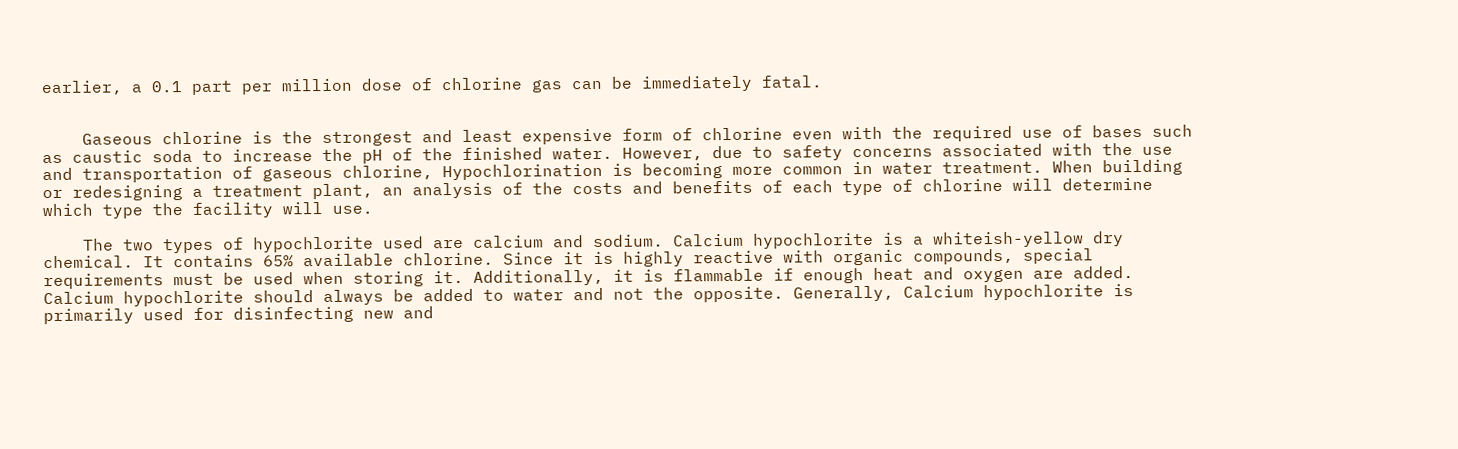earlier, a 0.1 part per million dose of chlorine gas can be immediately fatal.


    Gaseous chlorine is the strongest and least expensive form of chlorine even with the required use of bases such as caustic soda to increase the pH of the finished water. However, due to safety concerns associated with the use and transportation of gaseous chlorine, Hypochlorination is becoming more common in water treatment. When building or redesigning a treatment plant, an analysis of the costs and benefits of each type of chlorine will determine which type the facility will use.

    The two types of hypochlorite used are calcium and sodium. Calcium hypochlorite is a whiteish-yellow dry chemical. It contains 65% available chlorine. Since it is highly reactive with organic compounds, special requirements must be used when storing it. Additionally, it is flammable if enough heat and oxygen are added. Calcium hypochlorite should always be added to water and not the opposite. Generally, Calcium hypochlorite is primarily used for disinfecting new and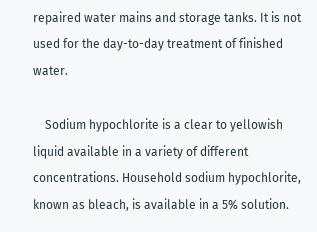repaired water mains and storage tanks. It is not used for the day-to-day treatment of finished water.

    Sodium hypochlorite is a clear to yellowish liquid available in a variety of different concentrations. Household sodium hypochlorite, known as bleach, is available in a 5% solution.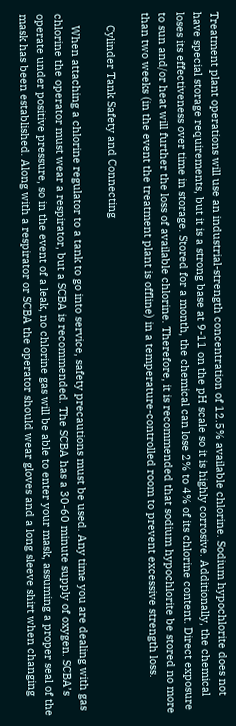Treatment plant operations will use an industrial-strength concentration of 12.5% available chlorine. Sodium hypochlorite does not have special storage requirements, but it is a strong base at 9-11 on the pH scale so it is highly corrosive. Additionally, the chemical loses its effectiveness over time in storage. Stored for a month, the chemical can lose 2% to 4% of its chlorine content. Direct exposure to sun and/or heat will further the loss of available chlorine. Therefore, it is recommended that sodium hypochlorite be stored no more than two weeks (in the event the treatment plant is offline) in a temperature-controlled room to prevent excessive strength loss.

    Cylinder Tank Safety and Connecting

    When attaching a chlorine regulator to a tank to go into service, safety precautions must be used. Any time you are dealing with gas chlorine the operator must wear a respirator, but a SCBA is recommended. The SCBA has a 30-60 minute supply of oxygen. SCBA’s operate under positive pressure, so in the event of a leak, no chlorine gas will be able to enter your mask, assuming a proper seal of the mask has been established. Along with a respirator or SCBA the operator should wear gloves and a long sleeve shirt when changing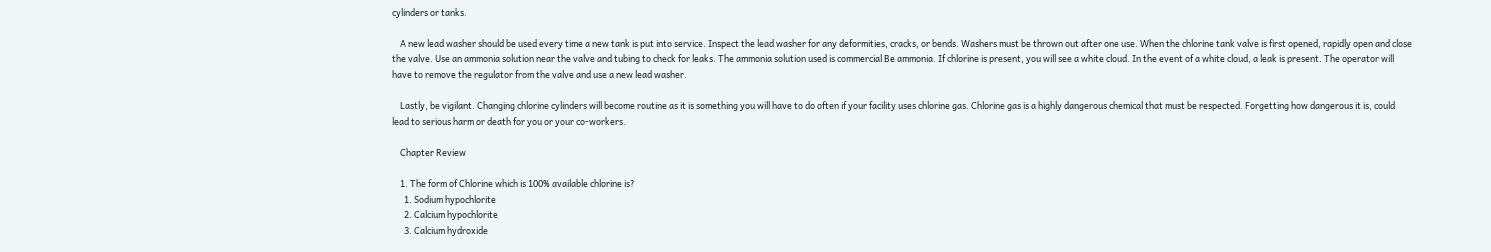cylinders or tanks.

    A new lead washer should be used every time a new tank is put into service. Inspect the lead washer for any deformities, cracks, or bends. Washers must be thrown out after one use. When the chlorine tank valve is first opened, rapidly open and close the valve. Use an ammonia solution near the valve and tubing to check for leaks. The ammonia solution used is commercial Be ammonia. If chlorine is present, you will see a white cloud. In the event of a white cloud, a leak is present. The operator will have to remove the regulator from the valve and use a new lead washer.

    Lastly, be vigilant. Changing chlorine cylinders will become routine as it is something you will have to do often if your facility uses chlorine gas. Chlorine gas is a highly dangerous chemical that must be respected. Forgetting how dangerous it is, could lead to serious harm or death for you or your co-workers.

    Chapter Review

    1. The form of Chlorine which is 100% available chlorine is?
      1. Sodium hypochlorite
      2. Calcium hypochlorite
      3. Calcium hydroxide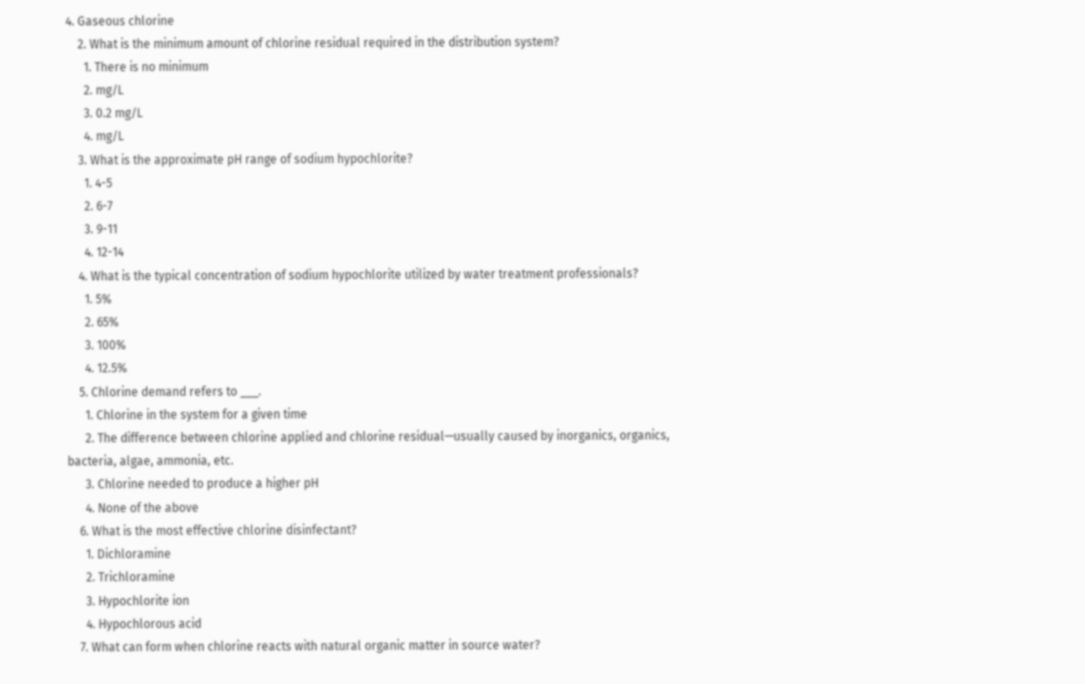4. Gaseous chlorine
    2. What is the minimum amount of chlorine residual required in the distribution system?
      1. There is no minimum
      2. mg/L
      3. 0.2 mg/L
      4. mg/L
    3. What is the approximate pH range of sodium hypochlorite?
      1. 4-5
      2. 6-7
      3. 9-11
      4. 12-14
    4. What is the typical concentration of sodium hypochlorite utilized by water treatment professionals?
      1. 5%
      2. 65%
      3. 100%
      4. 12.5%
    5. Chlorine demand refers to ___.
      1. Chlorine in the system for a given time
      2. The difference between chlorine applied and chlorine residual—usually caused by inorganics, organics, bacteria, algae, ammonia, etc.
      3. Chlorine needed to produce a higher pH
      4. None of the above
    6. What is the most effective chlorine disinfectant?
      1. Dichloramine
      2. Trichloramine
      3. Hypochlorite ion
      4. Hypochlorous acid
    7. What can form when chlorine reacts with natural organic matter in source water?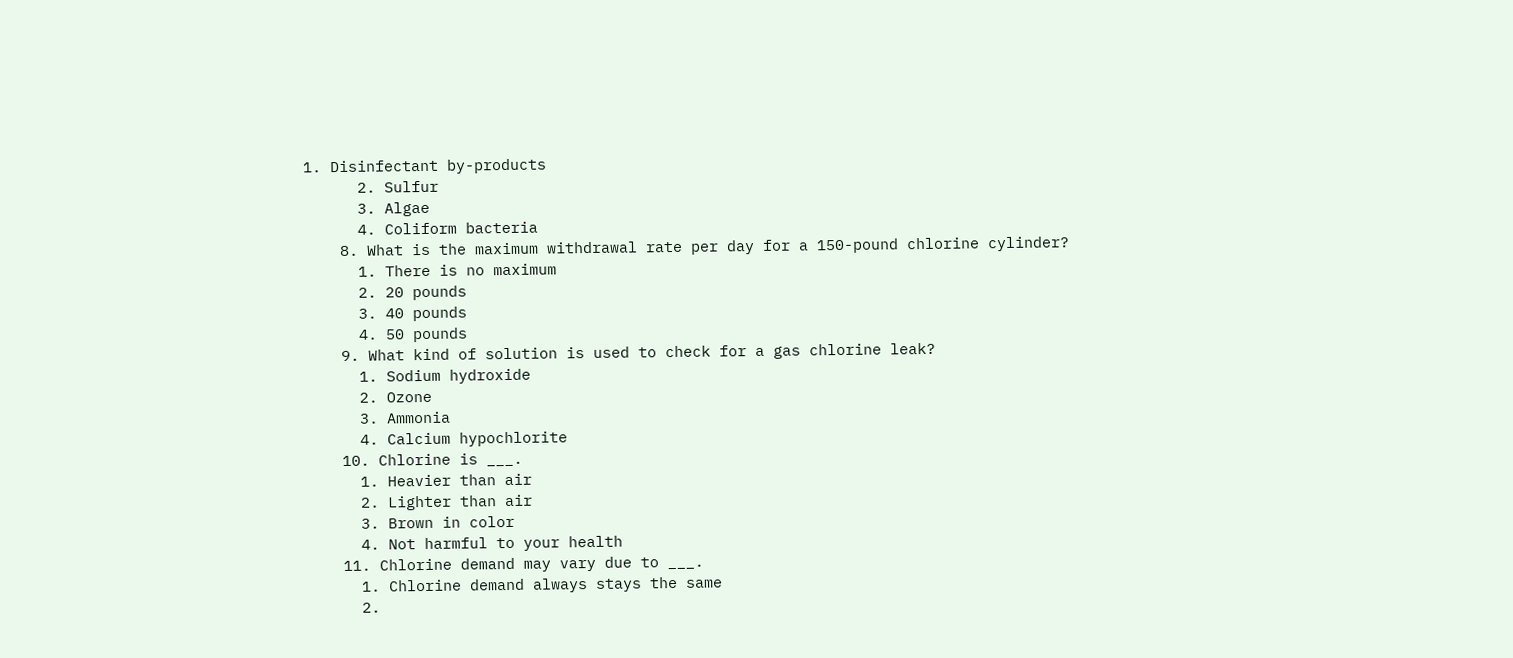1. Disinfectant by-products
      2. Sulfur
      3. Algae
      4. Coliform bacteria
    8. What is the maximum withdrawal rate per day for a 150-pound chlorine cylinder?
      1. There is no maximum
      2. 20 pounds
      3. 40 pounds
      4. 50 pounds
    9. What kind of solution is used to check for a gas chlorine leak?
      1. Sodium hydroxide
      2. Ozone
      3. Ammonia
      4. Calcium hypochlorite
    10. Chlorine is ___.
      1. Heavier than air
      2. Lighter than air
      3. Brown in color
      4. Not harmful to your health
    11. Chlorine demand may vary due to ___.
      1. Chlorine demand always stays the same
      2.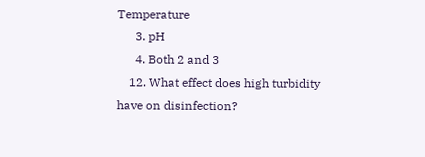Temperature
      3. pH
      4. Both 2 and 3
    12. What effect does high turbidity have on disinfection?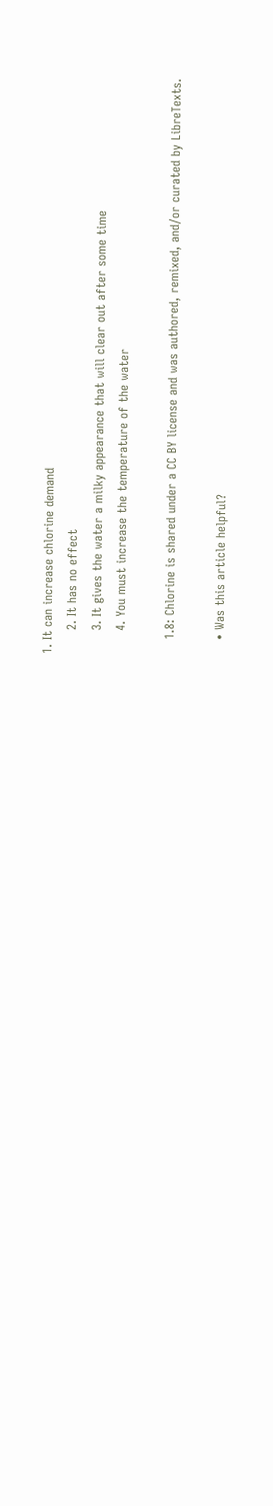1. It can increase chlorine demand
      2. It has no effect
      3. It gives the water a milky appearance that will clear out after some time
      4. You must increase the temperature of the water

    1.8: Chlorine is shared under a CC BY license and was authored, remixed, and/or curated by LibreTexts.

    • Was this article helpful?